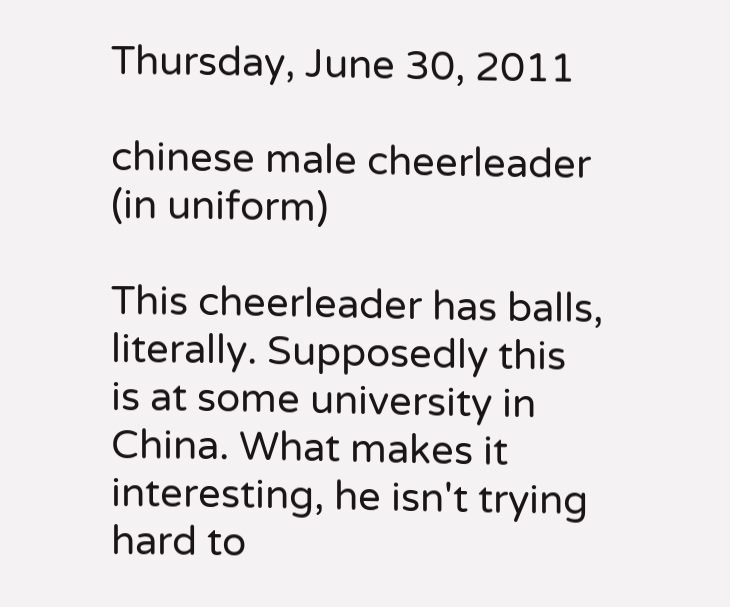Thursday, June 30, 2011

chinese male cheerleader (in uniform)

This cheerleader has balls, literally. Supposedly this is at some university in China. What makes it interesting, he isn't trying hard to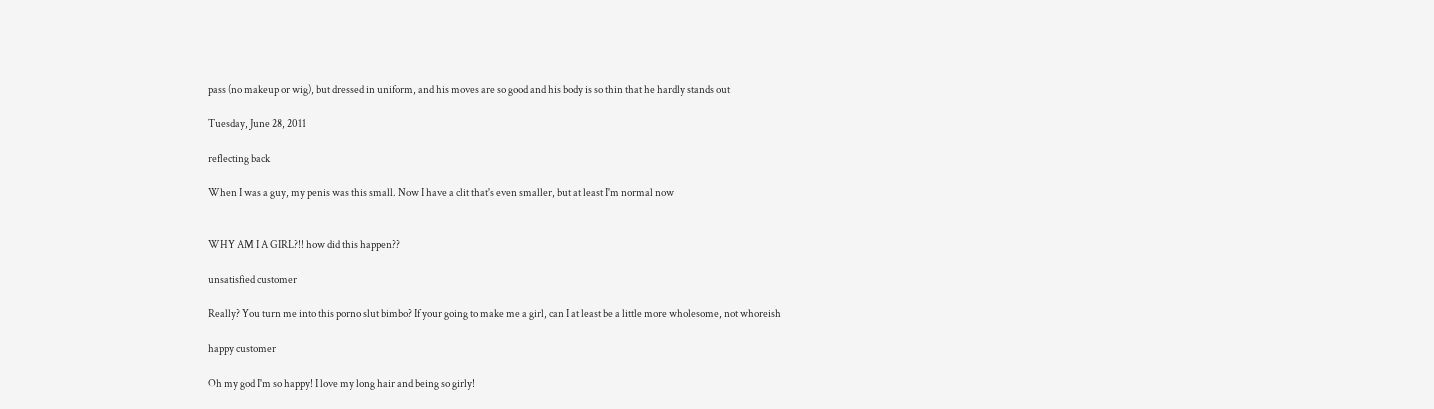pass (no makeup or wig), but dressed in uniform, and his moves are so good and his body is so thin that he hardly stands out

Tuesday, June 28, 2011

reflecting back

When I was a guy, my penis was this small. Now I have a clit that's even smaller, but at least I'm normal now


WHY AM I A GIRL?!! how did this happen??

unsatisfied customer

Really? You turn me into this porno slut bimbo? If your going to make me a girl, can I at least be a little more wholesome, not whoreish

happy customer

Oh my god I'm so happy! I love my long hair and being so girly!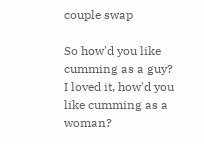couple swap

So how'd you like cumming as a guy?
I loved it, how'd you like cumming as a woman?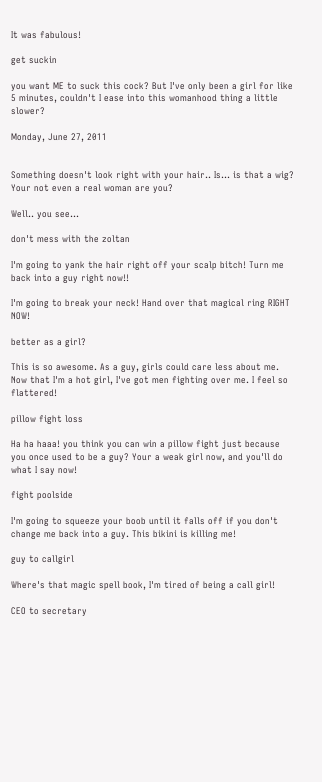It was fabulous!

get suckin

you want ME to suck this cock? But I've only been a girl for like 5 minutes, couldn't I ease into this womanhood thing a little slower?

Monday, June 27, 2011


Something doesn't look right with your hair.. Is... is that a wig? Your not even a real woman are you?

Well.. you see...

don't mess with the zoltan

I'm going to yank the hair right off your scalp bitch! Turn me back into a guy right now!!

I'm going to break your neck! Hand over that magical ring RIGHT NOW!

better as a girl?

This is so awesome. As a guy, girls could care less about me. Now that I'm a hot girl, I've got men fighting over me. I feel so flattered!

pillow fight loss

Ha ha haaa! you think you can win a pillow fight just because you once used to be a guy? Your a weak girl now, and you'll do what I say now!

fight poolside

I'm going to squeeze your boob until it falls off if you don't change me back into a guy. This bikini is killing me!

guy to callgirl

Where's that magic spell book, I'm tired of being a call girl!

CEO to secretary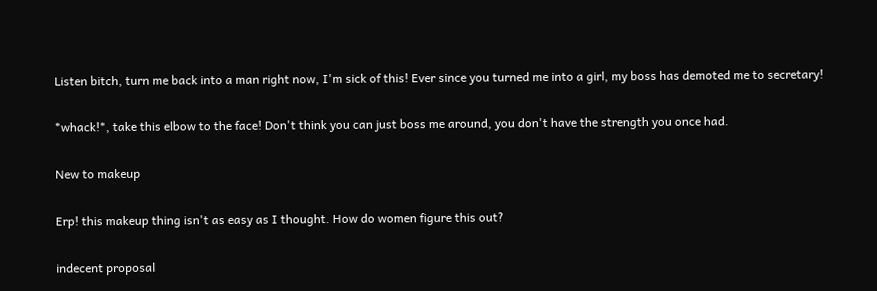Listen bitch, turn me back into a man right now, I'm sick of this! Ever since you turned me into a girl, my boss has demoted me to secretary!

*whack!*, take this elbow to the face! Don't think you can just boss me around, you don't have the strength you once had.

New to makeup

Erp! this makeup thing isn't as easy as I thought. How do women figure this out?

indecent proposal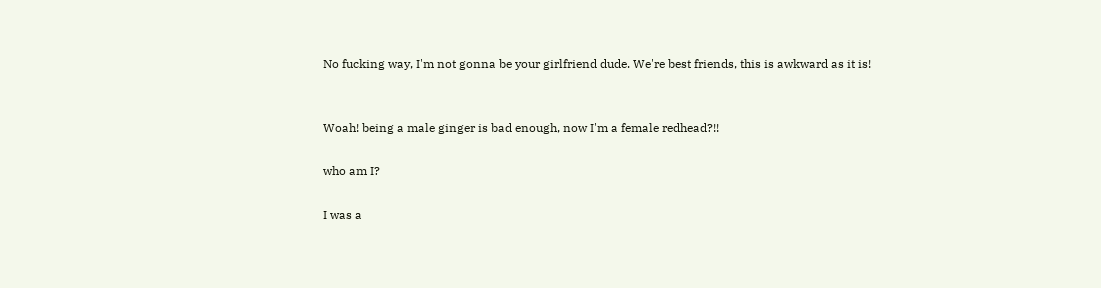No fucking way, I'm not gonna be your girlfriend dude. We're best friends, this is awkward as it is!


Woah! being a male ginger is bad enough, now I'm a female redhead?!!

who am I?

I was a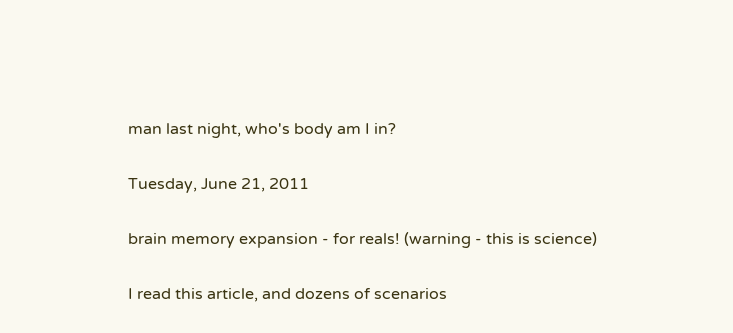man last night, who's body am I in?

Tuesday, June 21, 2011

brain memory expansion - for reals! (warning - this is science)

I read this article, and dozens of scenarios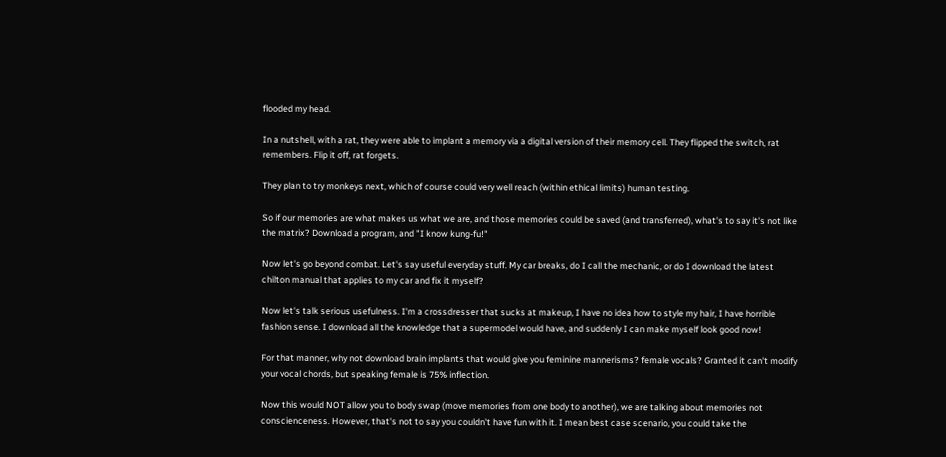flooded my head.

In a nutshell, with a rat, they were able to implant a memory via a digital version of their memory cell. They flipped the switch, rat remembers. Flip it off, rat forgets.

They plan to try monkeys next, which of course could very well reach (within ethical limits) human testing.

So if our memories are what makes us what we are, and those memories could be saved (and transferred), what's to say it's not like the matrix? Download a program, and "I know kung-fu!"

Now let's go beyond combat. Let's say useful everyday stuff. My car breaks, do I call the mechanic, or do I download the latest chilton manual that applies to my car and fix it myself?

Now let's talk serious usefulness. I'm a crossdresser that sucks at makeup, I have no idea how to style my hair, I have horrible fashion sense. I download all the knowledge that a supermodel would have, and suddenly I can make myself look good now!

For that manner, why not download brain implants that would give you feminine mannerisms? female vocals? Granted it can't modify your vocal chords, but speaking female is 75% inflection.

Now this would NOT allow you to body swap (move memories from one body to another), we are talking about memories not conscienceness. However, that's not to say you couldn't have fun with it. I mean best case scenario, you could take the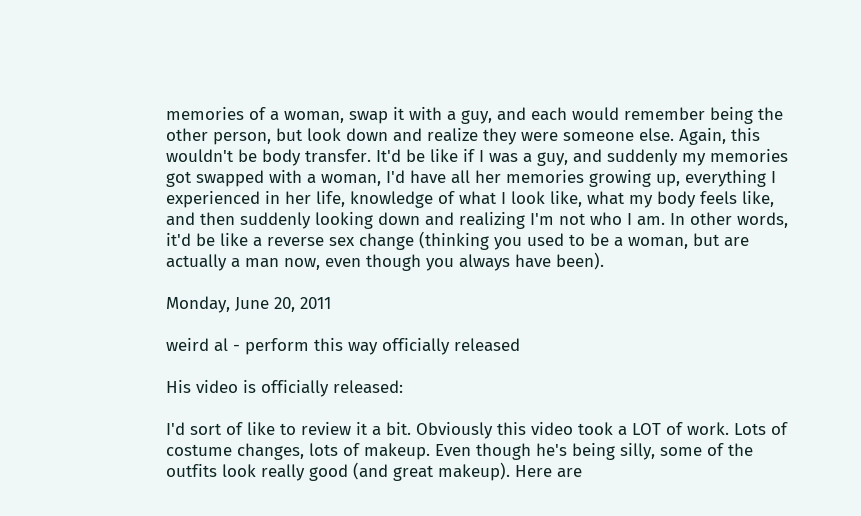memories of a woman, swap it with a guy, and each would remember being the other person, but look down and realize they were someone else. Again, this wouldn't be body transfer. It'd be like if I was a guy, and suddenly my memories got swapped with a woman, I'd have all her memories growing up, everything I experienced in her life, knowledge of what I look like, what my body feels like, and then suddenly looking down and realizing I'm not who I am. In other words, it'd be like a reverse sex change (thinking you used to be a woman, but are actually a man now, even though you always have been).

Monday, June 20, 2011

weird al - perform this way officially released

His video is officially released:

I'd sort of like to review it a bit. Obviously this video took a LOT of work. Lots of costume changes, lots of makeup. Even though he's being silly, some of the outfits look really good (and great makeup). Here are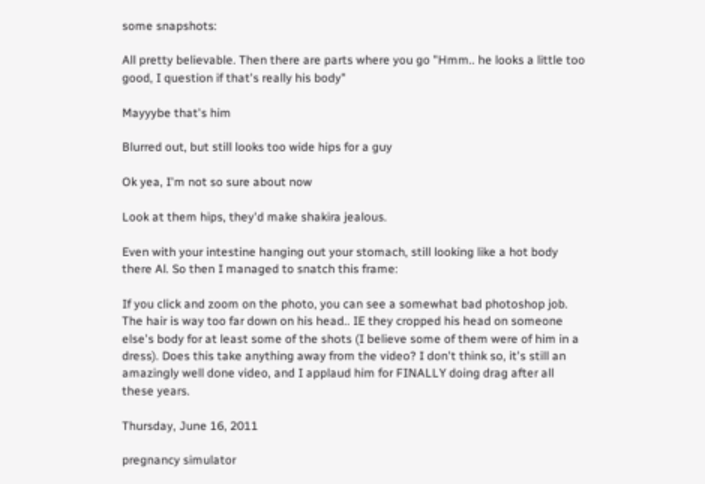some snapshots:

All pretty believable. Then there are parts where you go "Hmm.. he looks a little too good, I question if that's really his body"

Mayyybe that's him

Blurred out, but still looks too wide hips for a guy

Ok yea, I'm not so sure about now

Look at them hips, they'd make shakira jealous.

Even with your intestine hanging out your stomach, still looking like a hot body there Al. So then I managed to snatch this frame:

If you click and zoom on the photo, you can see a somewhat bad photoshop job. The hair is way too far down on his head.. IE they cropped his head on someone else's body for at least some of the shots (I believe some of them were of him in a dress). Does this take anything away from the video? I don't think so, it's still an amazingly well done video, and I applaud him for FINALLY doing drag after all these years.

Thursday, June 16, 2011

pregnancy simulator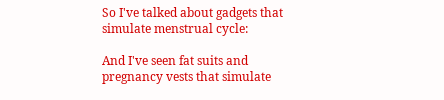So I've talked about gadgets that simulate menstrual cycle:

And I've seen fat suits and pregnancy vests that simulate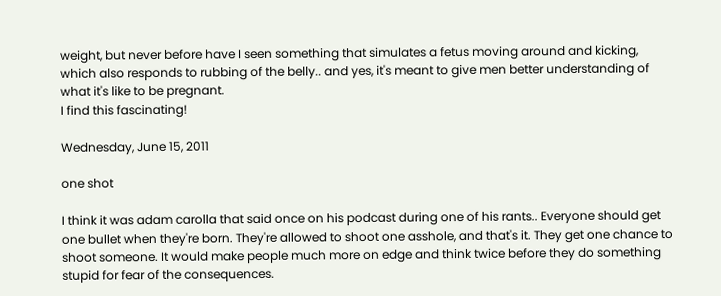weight, but never before have I seen something that simulates a fetus moving around and kicking, which also responds to rubbing of the belly.. and yes, it's meant to give men better understanding of what it's like to be pregnant.
I find this fascinating!

Wednesday, June 15, 2011

one shot

I think it was adam carolla that said once on his podcast during one of his rants.. Everyone should get one bullet when they're born. They're allowed to shoot one asshole, and that's it. They get one chance to shoot someone. It would make people much more on edge and think twice before they do something stupid for fear of the consequences.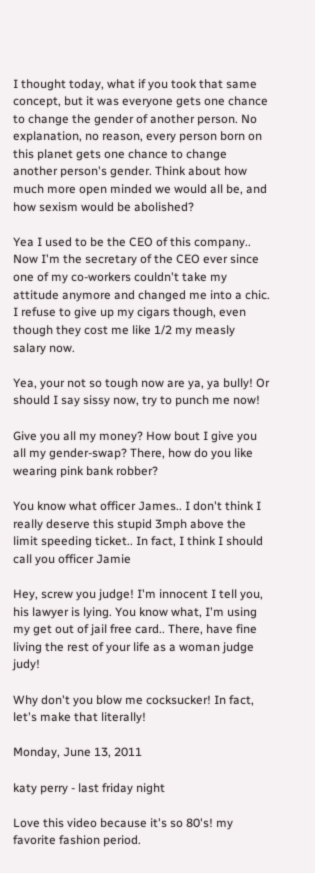I thought today, what if you took that same concept, but it was everyone gets one chance to change the gender of another person. No explanation, no reason, every person born on this planet gets one chance to change another person's gender. Think about how much more open minded we would all be, and how sexism would be abolished?

Yea I used to be the CEO of this company.. Now I'm the secretary of the CEO ever since one of my co-workers couldn't take my attitude anymore and changed me into a chic. I refuse to give up my cigars though, even though they cost me like 1/2 my measly salary now.

Yea, your not so tough now are ya, ya bully! Or should I say sissy now, try to punch me now!

Give you all my money? How bout I give you all my gender-swap? There, how do you like wearing pink bank robber?

You know what officer James.. I don't think I really deserve this stupid 3mph above the limit speeding ticket.. In fact, I think I should call you officer Jamie

Hey, screw you judge! I'm innocent I tell you, his lawyer is lying. You know what, I'm using my get out of jail free card.. There, have fine living the rest of your life as a woman judge judy!

Why don't you blow me cocksucker! In fact, let's make that literally!

Monday, June 13, 2011

katy perry - last friday night

Love this video because it's so 80's! my favorite fashion period.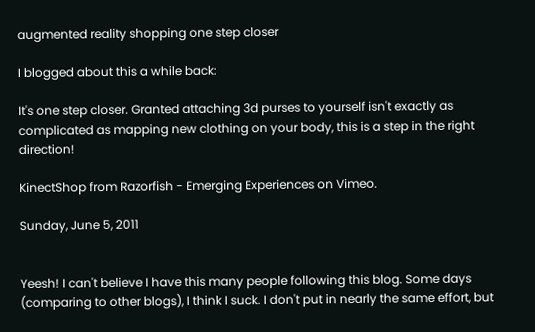augmented reality shopping one step closer

I blogged about this a while back:

It's one step closer. Granted attaching 3d purses to yourself isn't exactly as complicated as mapping new clothing on your body, this is a step in the right direction!

KinectShop from Razorfish - Emerging Experiences on Vimeo.

Sunday, June 5, 2011


Yeesh! I can't believe I have this many people following this blog. Some days (comparing to other blogs), I think I suck. I don't put in nearly the same effort, but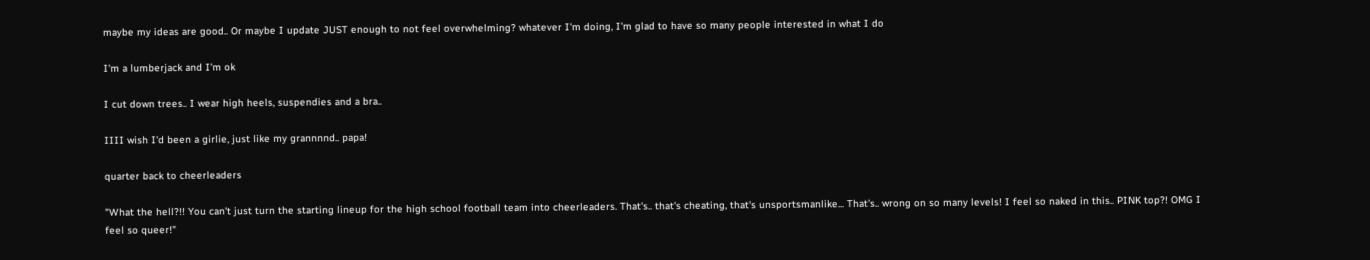maybe my ideas are good.. Or maybe I update JUST enough to not feel overwhelming? whatever I'm doing, I'm glad to have so many people interested in what I do

I'm a lumberjack and I'm ok

I cut down trees.. I wear high heels, suspendies and a bra..

IIII wish I'd been a girlie, just like my grannnnd.. papa!

quarter back to cheerleaders

"What the hell?!! You can't just turn the starting lineup for the high school football team into cheerleaders. That's.. that's cheating, that's unsportsmanlike... That's.. wrong on so many levels! I feel so naked in this.. PINK top?! OMG I feel so queer!"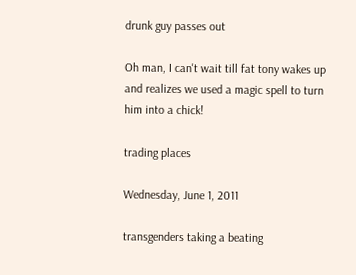drunk guy passes out

Oh man, I can't wait till fat tony wakes up and realizes we used a magic spell to turn him into a chick!

trading places

Wednesday, June 1, 2011

transgenders taking a beating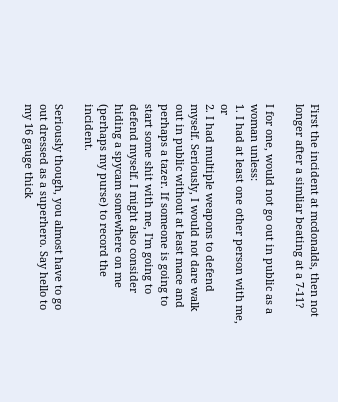First the incident at mcdonalds, then not longer after a simliar beating at a 7-11?

I for one, would not go out in public as a woman unless:
1. I had at least one other person with me, or
2. I had multiple weapons to defend myself. Seriously, I would not dare walk out in public without at least mace and perhaps a tazer. If someone is going to start some shit with me, I'm going to defend myself. I might also consider hiding a spycam somewhere on me (perhaps my purse) to record the incident.

Seriously though, you almost have to go out dressed as a superhero. Say hello to my 16 gauge thick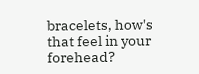bracelets, how's that feel in your forehead?